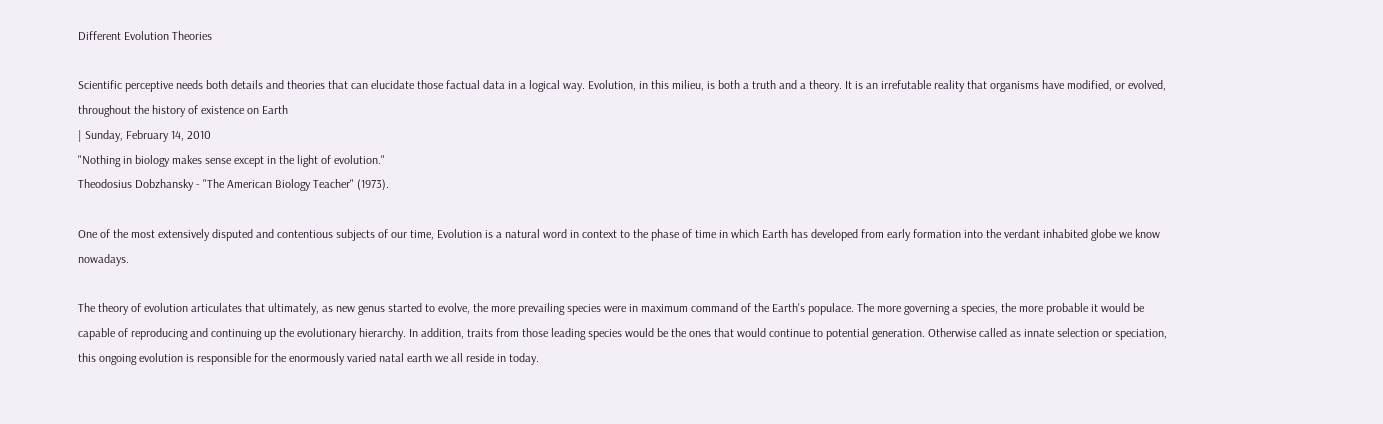Different Evolution Theories

Scientific perceptive needs both details and theories that can elucidate those factual data in a logical way. Evolution, in this milieu, is both a truth and a theory. It is an irrefutable reality that organisms have modified, or evolved, throughout the history of existence on Earth
| Sunday, February 14, 2010
"Nothing in biology makes sense except in the light of evolution."
Theodosius Dobzhansky - "The American Biology Teacher" (1973).

One of the most extensively disputed and contentious subjects of our time, Evolution is a natural word in context to the phase of time in which Earth has developed from early formation into the verdant inhabited globe we know nowadays.

The theory of evolution articulates that ultimately, as new genus started to evolve, the more prevailing species were in maximum command of the Earth's populace. The more governing a species, the more probable it would be capable of reproducing and continuing up the evolutionary hierarchy. In addition, traits from those leading species would be the ones that would continue to potential generation. Otherwise called as innate selection or speciation, this ongoing evolution is responsible for the enormously varied natal earth we all reside in today.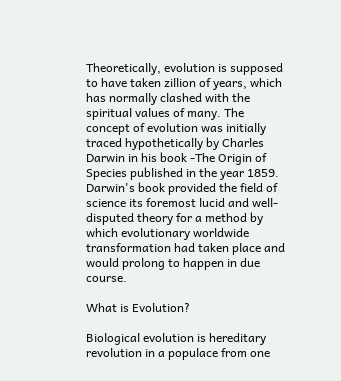Theoretically, evolution is supposed to have taken zillion of years, which has normally clashed with the spiritual values of many. The concept of evolution was initially traced hypothetically by Charles Darwin in his book -The Origin of Species published in the year 1859. Darwin's book provided the field of science its foremost lucid and well-disputed theory for a method by which evolutionary worldwide transformation had taken place and would prolong to happen in due course.

What is Evolution?

Biological evolution is hereditary revolution in a populace from one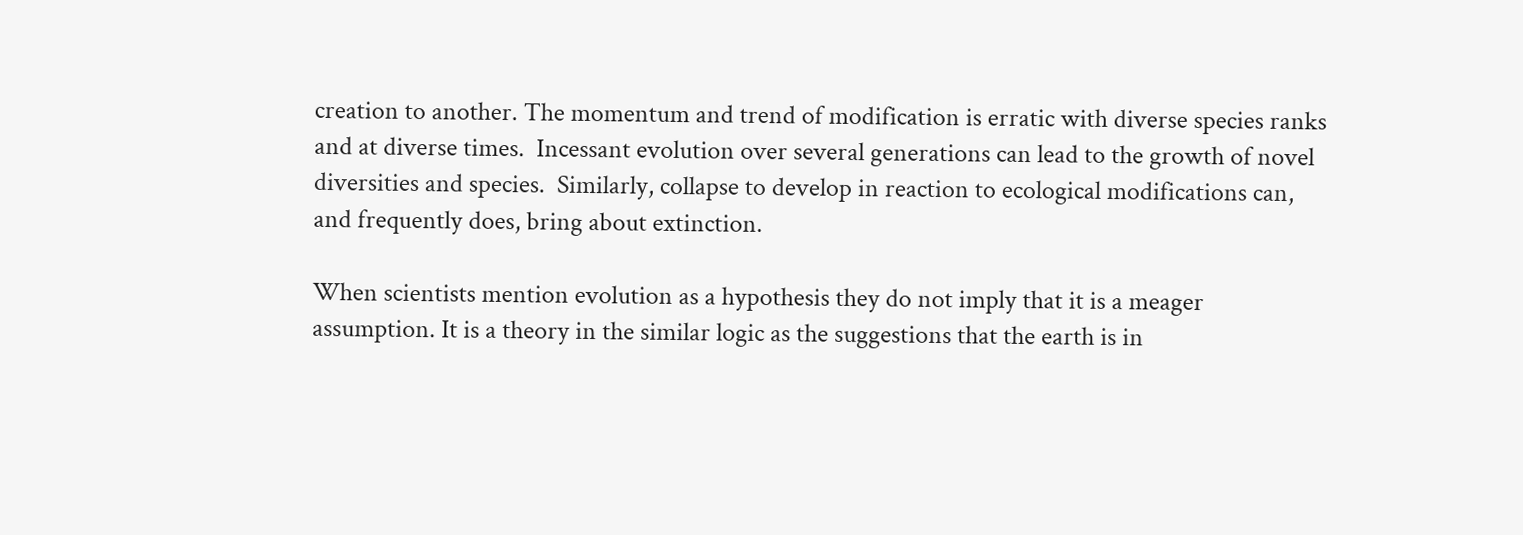creation to another. The momentum and trend of modification is erratic with diverse species ranks and at diverse times.  Incessant evolution over several generations can lead to the growth of novel diversities and species.  Similarly, collapse to develop in reaction to ecological modifications can, and frequently does, bring about extinction.

When scientists mention evolution as a hypothesis they do not imply that it is a meager assumption. It is a theory in the similar logic as the suggestions that the earth is in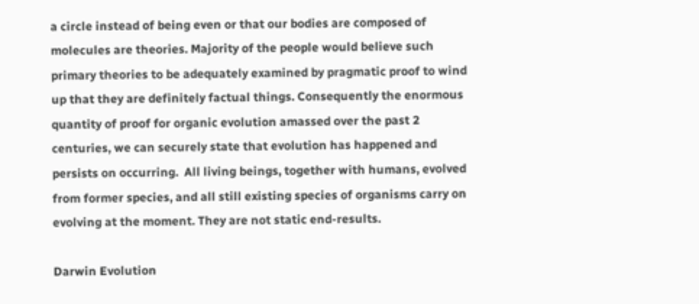a circle instead of being even or that our bodies are composed of molecules are theories. Majority of the people would believe such primary theories to be adequately examined by pragmatic proof to wind up that they are definitely factual things. Consequently the enormous quantity of proof for organic evolution amassed over the past 2 centuries, we can securely state that evolution has happened and persists on occurring.  All living beings, together with humans, evolved from former species, and all still existing species of organisms carry on evolving at the moment. They are not static end-results.

Darwin Evolution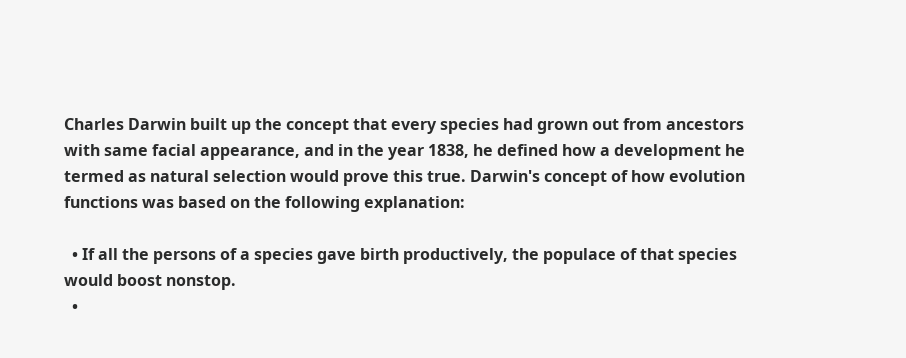Charles Darwin built up the concept that every species had grown out from ancestors with same facial appearance, and in the year 1838, he defined how a development he termed as natural selection would prove this true. Darwin's concept of how evolution functions was based on the following explanation:

  • If all the persons of a species gave birth productively, the populace of that species would boost nonstop.
  •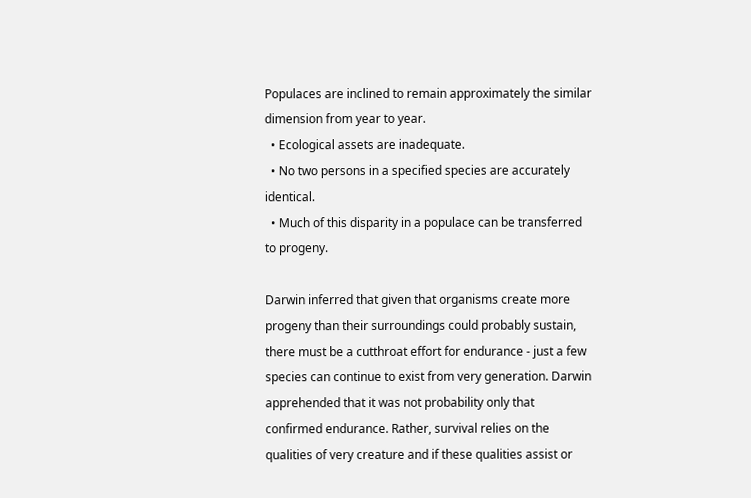Populaces are inclined to remain approximately the similar dimension from year to year.
  • Ecological assets are inadequate.
  • No two persons in a specified species are accurately identical.
  • Much of this disparity in a populace can be transferred to progeny.

Darwin inferred that given that organisms create more progeny than their surroundings could probably sustain, there must be a cutthroat effort for endurance - just a few species can continue to exist from very generation. Darwin apprehended that it was not probability only that confirmed endurance. Rather, survival relies on the qualities of very creature and if these qualities assist or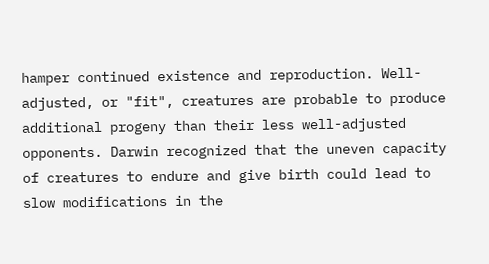hamper continued existence and reproduction. Well-adjusted, or "fit", creatures are probable to produce additional progeny than their less well-adjusted opponents. Darwin recognized that the uneven capacity of creatures to endure and give birth could lead to slow modifications in the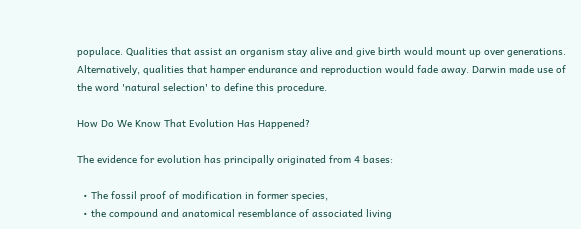populace. Qualities that assist an organism stay alive and give birth would mount up over generations. Alternatively, qualities that hamper endurance and reproduction would fade away. Darwin made use of the word 'natural selection' to define this procedure.

How Do We Know That Evolution Has Happened?

The evidence for evolution has principally originated from 4 bases:

  • The fossil proof of modification in former species,
  • the compound and anatomical resemblance of associated living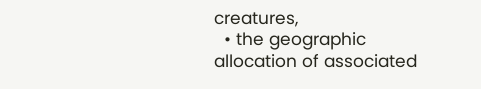creatures,
  • the geographic allocation of associated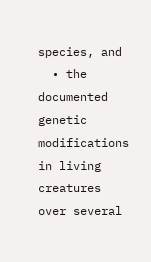species, and
  • the documented genetic modifications in living creatures over several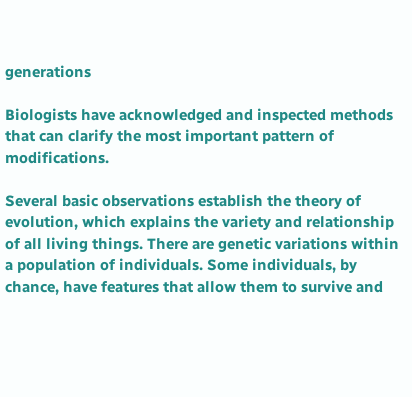generations

Biologists have acknowledged and inspected methods that can clarify the most important pattern of modifications.

Several basic observations establish the theory of evolution, which explains the variety and relationship of all living things. There are genetic variations within a population of individuals. Some individuals, by chance, have features that allow them to survive and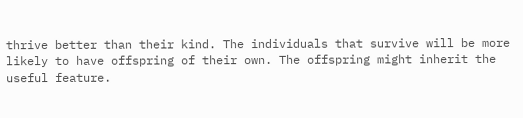thrive better than their kind. The individuals that survive will be more likely to have offspring of their own. The offspring might inherit the useful feature.